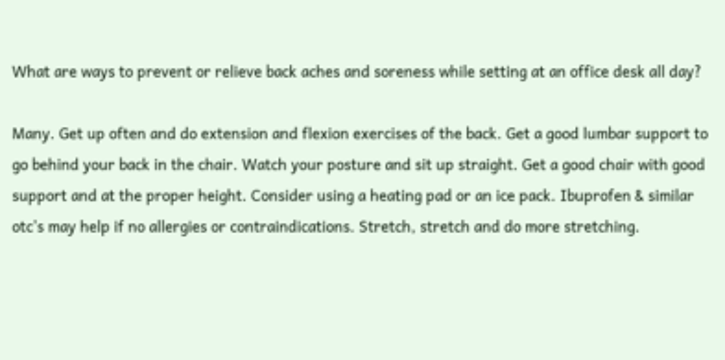What are ways to prevent or relieve back aches and soreness while setting at an office desk all day?

Many. Get up often and do extension and flexion exercises of the back. Get a good lumbar support to go behind your back in the chair. Watch your posture and sit up straight. Get a good chair with good support and at the proper height. Consider using a heating pad or an ice pack. Ibuprofen & similar otc's may help if no allergies or contraindications. Stretch, stretch and do more stretching.